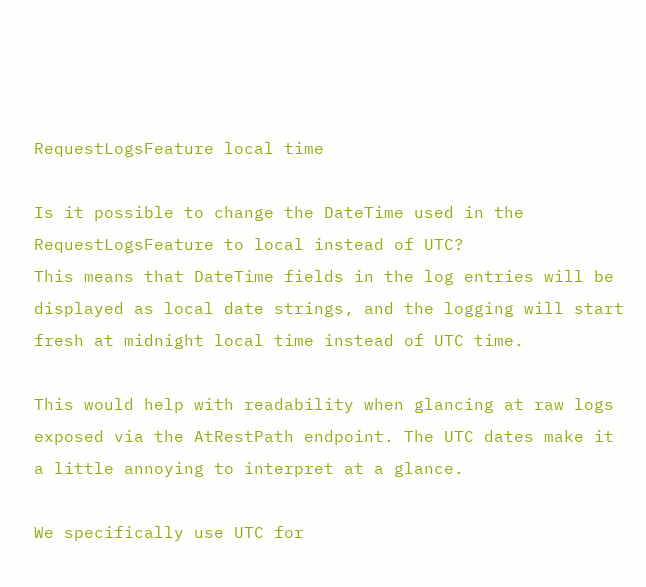RequestLogsFeature local time

Is it possible to change the DateTime used in the RequestLogsFeature to local instead of UTC?
This means that DateTime fields in the log entries will be displayed as local date strings, and the logging will start fresh at midnight local time instead of UTC time.

This would help with readability when glancing at raw logs exposed via the AtRestPath endpoint. The UTC dates make it a little annoying to interpret at a glance.

We specifically use UTC for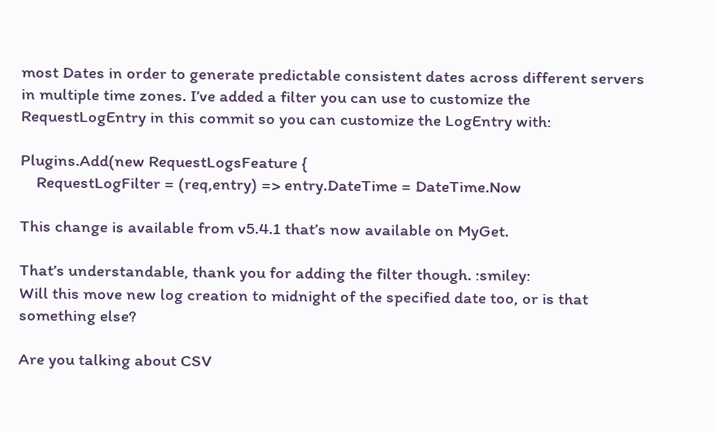most Dates in order to generate predictable consistent dates across different servers in multiple time zones. I’ve added a filter you can use to customize the RequestLogEntry in this commit so you can customize the LogEntry with:

Plugins.Add(new RequestLogsFeature {
    RequestLogFilter = (req,entry) => entry.DateTime = DateTime.Now

This change is available from v5.4.1 that’s now available on MyGet.

That’s understandable, thank you for adding the filter though. :smiley:
Will this move new log creation to midnight of the specified date too, or is that something else?

Are you talking about CSV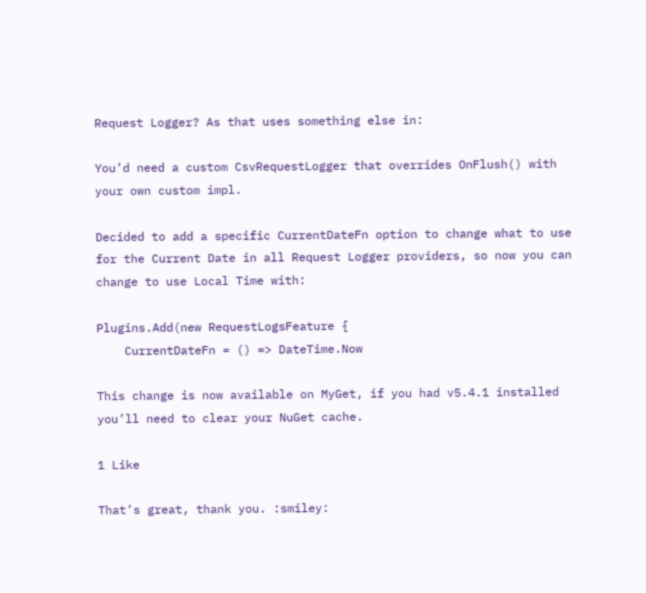Request Logger? As that uses something else in:

You’d need a custom CsvRequestLogger that overrides OnFlush() with your own custom impl.

Decided to add a specific CurrentDateFn option to change what to use for the Current Date in all Request Logger providers, so now you can change to use Local Time with:

Plugins.Add(new RequestLogsFeature {
    CurrentDateFn = () => DateTime.Now

This change is now available on MyGet, if you had v5.4.1 installed you’ll need to clear your NuGet cache.

1 Like

That’s great, thank you. :smiley: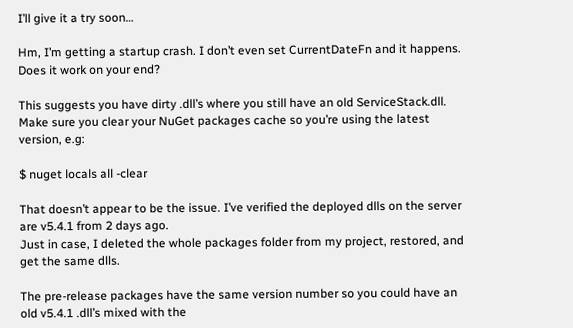I’ll give it a try soon…

Hm, I’m getting a startup crash. I don’t even set CurrentDateFn and it happens. Does it work on your end?

This suggests you have dirty .dll’s where you still have an old ServiceStack.dll. Make sure you clear your NuGet packages cache so you’re using the latest version, e.g:

$ nuget locals all -clear

That doesn’t appear to be the issue. I’ve verified the deployed dlls on the server are v5.4.1 from 2 days ago.
Just in case, I deleted the whole packages folder from my project, restored, and get the same dlls.

The pre-release packages have the same version number so you could have an old v5.4.1 .dll’s mixed with the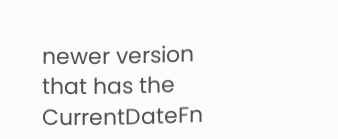newer version that has the CurrentDateFn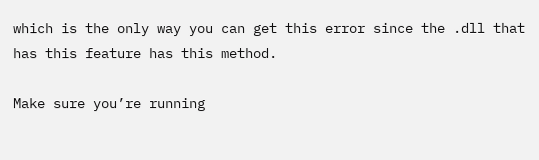which is the only way you can get this error since the .dll that has this feature has this method.

Make sure you’re running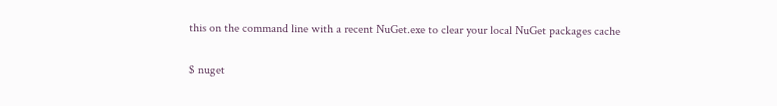this on the command line with a recent NuGet.exe to clear your local NuGet packages cache

$ nuget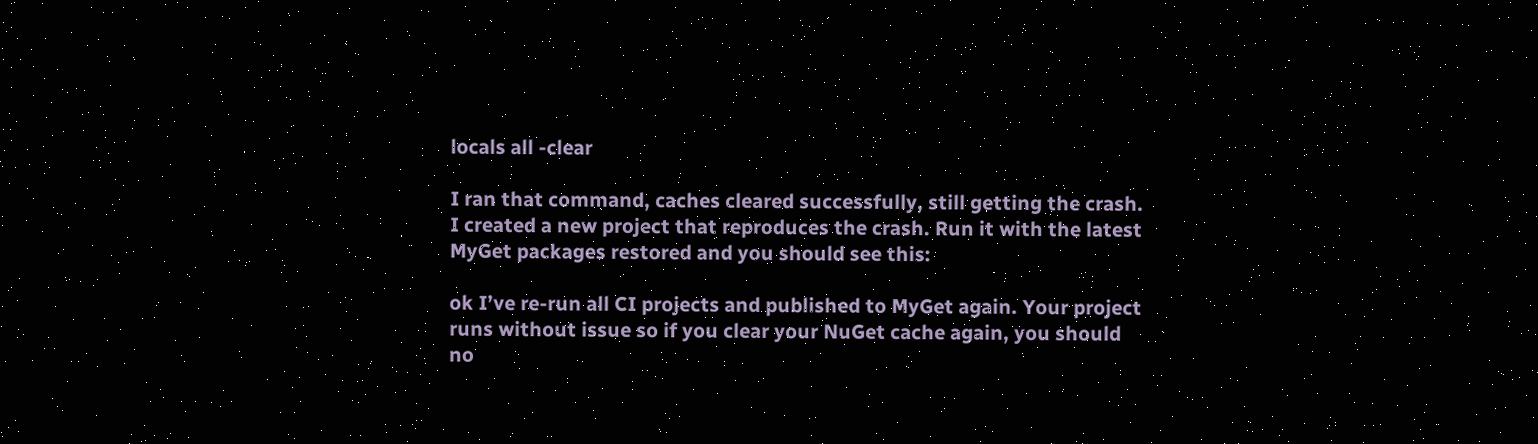locals all -clear

I ran that command, caches cleared successfully, still getting the crash.
I created a new project that reproduces the crash. Run it with the latest MyGet packages restored and you should see this:

ok I’ve re-run all CI projects and published to MyGet again. Your project runs without issue so if you clear your NuGet cache again, you should no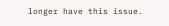longer have this issue.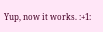Yup, now it works. :+1: